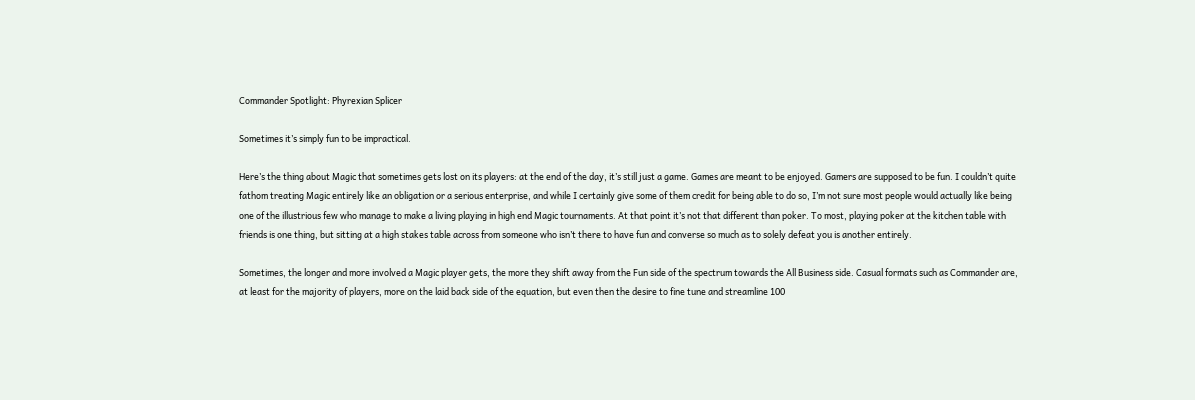Commander Spotlight: Phyrexian Splicer

Sometimes it’s simply fun to be impractical.

Here’s the thing about Magic that sometimes gets lost on its players: at the end of the day, it’s still just a game. Games are meant to be enjoyed. Gamers are supposed to be fun. I couldn’t quite fathom treating Magic entirely like an obligation or a serious enterprise, and while I certainly give some of them credit for being able to do so, I’m not sure most people would actually like being one of the illustrious few who manage to make a living playing in high end Magic tournaments. At that point it’s not that different than poker. To most, playing poker at the kitchen table with friends is one thing, but sitting at a high stakes table across from someone who isn’t there to have fun and converse so much as to solely defeat you is another entirely.

Sometimes, the longer and more involved a Magic player gets, the more they shift away from the Fun side of the spectrum towards the All Business side. Casual formats such as Commander are, at least for the majority of players, more on the laid back side of the equation, but even then the desire to fine tune and streamline 100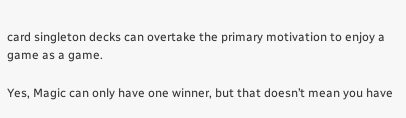card singleton decks can overtake the primary motivation to enjoy a game as a game.

Yes, Magic can only have one winner, but that doesn’t mean you have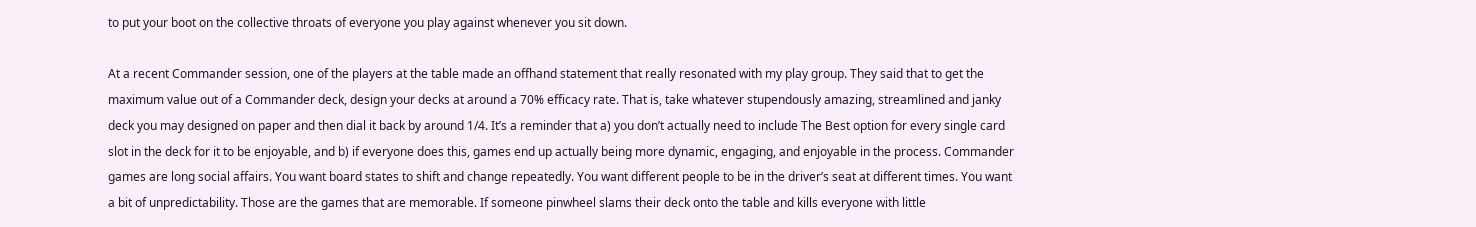to put your boot on the collective throats of everyone you play against whenever you sit down.

At a recent Commander session, one of the players at the table made an offhand statement that really resonated with my play group. They said that to get the maximum value out of a Commander deck, design your decks at around a 70% efficacy rate. That is, take whatever stupendously amazing, streamlined and janky deck you may designed on paper and then dial it back by around 1/4. It’s a reminder that a) you don’t actually need to include The Best option for every single card slot in the deck for it to be enjoyable, and b) if everyone does this, games end up actually being more dynamic, engaging, and enjoyable in the process. Commander games are long social affairs. You want board states to shift and change repeatedly. You want different people to be in the driver’s seat at different times. You want a bit of unpredictability. Those are the games that are memorable. If someone pinwheel slams their deck onto the table and kills everyone with little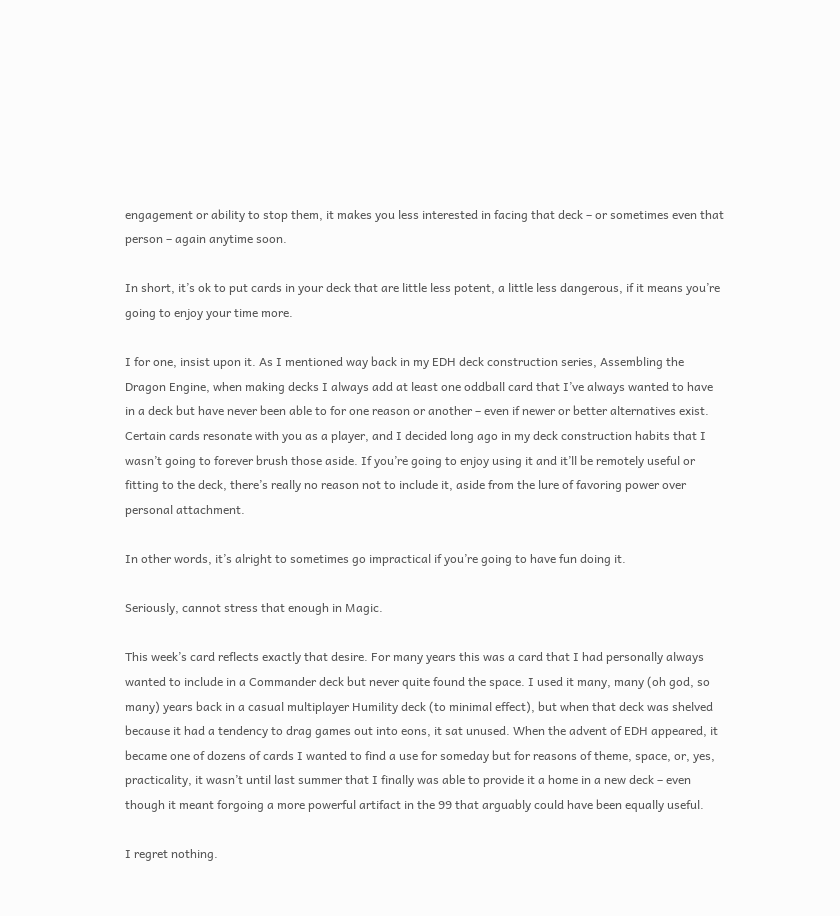engagement or ability to stop them, it makes you less interested in facing that deck – or sometimes even that person – again anytime soon.

In short, it’s ok to put cards in your deck that are little less potent, a little less dangerous, if it means you’re going to enjoy your time more.

I for one, insist upon it. As I mentioned way back in my EDH deck construction series, Assembling the Dragon Engine, when making decks I always add at least one oddball card that I’ve always wanted to have in a deck but have never been able to for one reason or another – even if newer or better alternatives exist. Certain cards resonate with you as a player, and I decided long ago in my deck construction habits that I wasn’t going to forever brush those aside. If you’re going to enjoy using it and it’ll be remotely useful or fitting to the deck, there’s really no reason not to include it, aside from the lure of favoring power over personal attachment.

In other words, it’s alright to sometimes go impractical if you’re going to have fun doing it.

Seriously, cannot stress that enough in Magic.

This week’s card reflects exactly that desire. For many years this was a card that I had personally always wanted to include in a Commander deck but never quite found the space. I used it many, many (oh god, so many) years back in a casual multiplayer Humility deck (to minimal effect), but when that deck was shelved because it had a tendency to drag games out into eons, it sat unused. When the advent of EDH appeared, it became one of dozens of cards I wanted to find a use for someday but for reasons of theme, space, or, yes, practicality, it wasn’t until last summer that I finally was able to provide it a home in a new deck – even though it meant forgoing a more powerful artifact in the 99 that arguably could have been equally useful.

I regret nothing.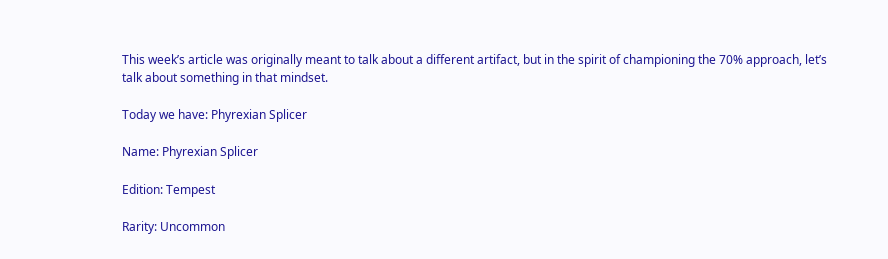This week’s article was originally meant to talk about a different artifact, but in the spirit of championing the 70% approach, let’s talk about something in that mindset.

Today we have: Phyrexian Splicer

Name: Phyrexian Splicer

Edition: Tempest

Rarity: Uncommon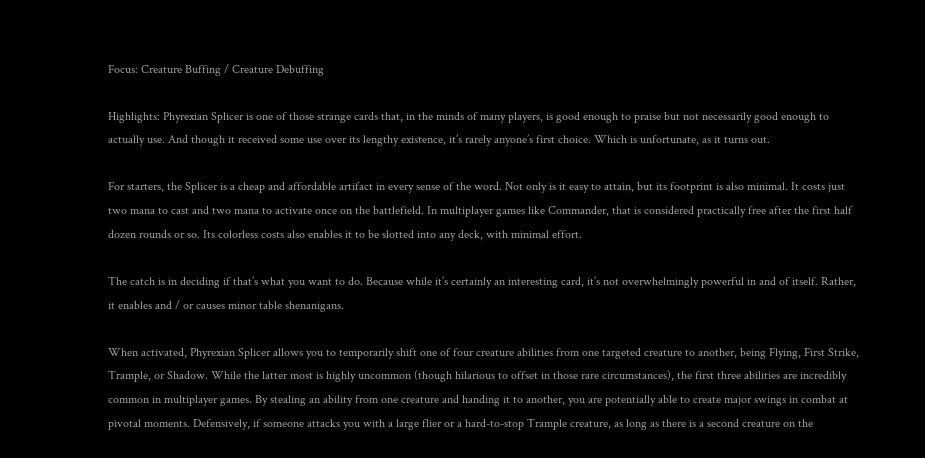Focus: Creature Buffing / Creature Debuffing

Highlights: Phyrexian Splicer is one of those strange cards that, in the minds of many players, is good enough to praise but not necessarily good enough to actually use. And though it received some use over its lengthy existence, it’s rarely anyone’s first choice. Which is unfortunate, as it turns out.

For starters, the Splicer is a cheap and affordable artifact in every sense of the word. Not only is it easy to attain, but its footprint is also minimal. It costs just two mana to cast and two mana to activate once on the battlefield. In multiplayer games like Commander, that is considered practically free after the first half dozen rounds or so. Its colorless costs also enables it to be slotted into any deck, with minimal effort.

The catch is in deciding if that’s what you want to do. Because while it’s certainly an interesting card, it’s not overwhelmingly powerful in and of itself. Rather, it enables and / or causes minor table shenanigans.

When activated, Phyrexian Splicer allows you to temporarily shift one of four creature abilities from one targeted creature to another, being Flying, First Strike, Trample, or Shadow. While the latter most is highly uncommon (though hilarious to offset in those rare circumstances), the first three abilities are incredibly common in multiplayer games. By stealing an ability from one creature and handing it to another, you are potentially able to create major swings in combat at pivotal moments. Defensively, if someone attacks you with a large flier or a hard-to-stop Trample creature, as long as there is a second creature on the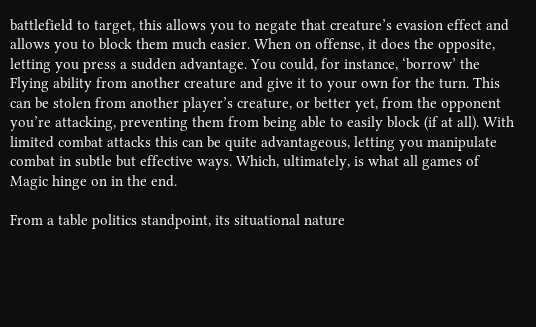battlefield to target, this allows you to negate that creature’s evasion effect and allows you to block them much easier. When on offense, it does the opposite, letting you press a sudden advantage. You could, for instance, ‘borrow’ the Flying ability from another creature and give it to your own for the turn. This can be stolen from another player’s creature, or better yet, from the opponent you’re attacking, preventing them from being able to easily block (if at all). With limited combat attacks this can be quite advantageous, letting you manipulate combat in subtle but effective ways. Which, ultimately, is what all games of Magic hinge on in the end.

From a table politics standpoint, its situational nature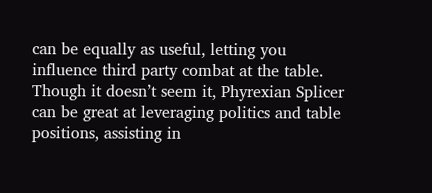can be equally as useful, letting you influence third party combat at the table. Though it doesn’t seem it, Phyrexian Splicer can be great at leveraging politics and table positions, assisting in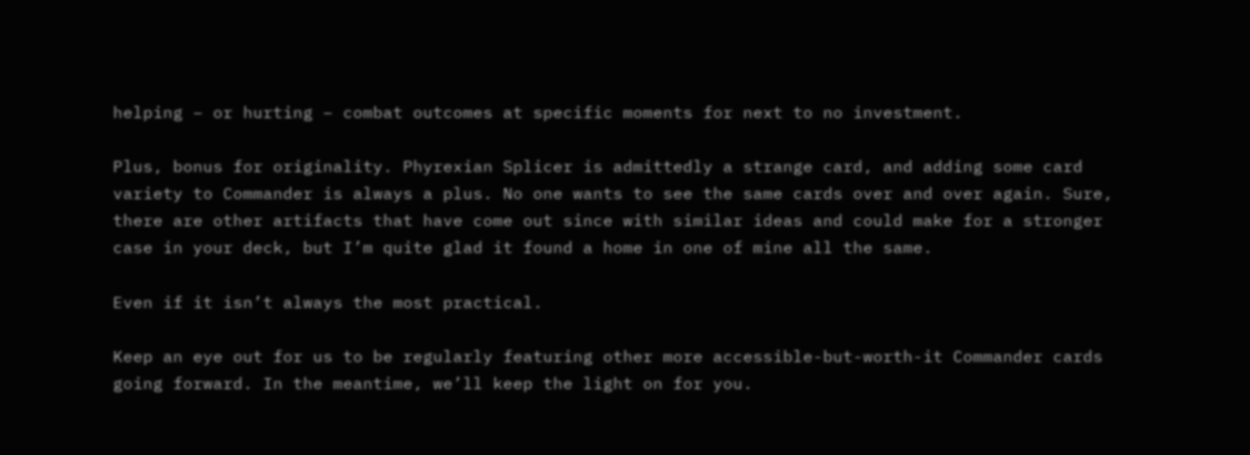helping – or hurting – combat outcomes at specific moments for next to no investment.

Plus, bonus for originality. Phyrexian Splicer is admittedly a strange card, and adding some card variety to Commander is always a plus. No one wants to see the same cards over and over again. Sure, there are other artifacts that have come out since with similar ideas and could make for a stronger case in your deck, but I’m quite glad it found a home in one of mine all the same.

Even if it isn’t always the most practical.

Keep an eye out for us to be regularly featuring other more accessible-but-worth-it Commander cards going forward. In the meantime, we’ll keep the light on for you.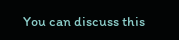You can discuss this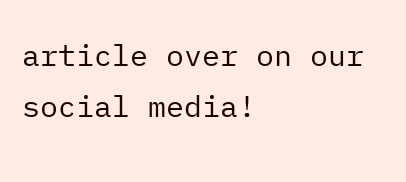article over on our social media!